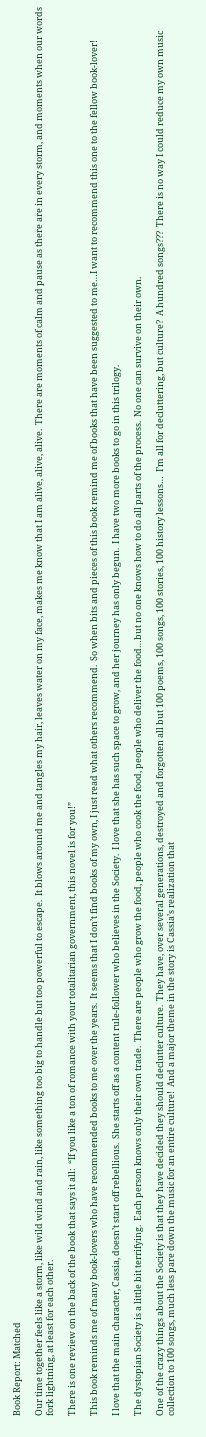Book Report: Matched

Our time together feels like a storm, like wild wind and rain, like something too big to handle but too powerful to escape.  It blows around me and tangles my hair, leaves water on my face, makes me know that I am alive, alive, alive.  There are moments of calm and pause as there are in every storm, and moments when our words fork lightning, at least for each other.

There is one review on the back of the book that says it all:  “If you like a ton of romance with your totalitarian government, this novel is for you!”

This book reminds me of many book-lovers who have recommended books to me over the years.  It seems that I don’t find books of my own, I just read what others recommend.  So when bits and pieces of this book remind me of books that have been suggested to me…I want to recommend this one to the fellow book-lover!

I love that the main character, Cassia, doesn’t start off rebellious.  She starts off as a content rule-follower who believes in the Society.  I love that she has such space to grow, and her journey has only begun.  I have two more books to go in this trilogy.

The dystopian Society is a little bit terrifying.  Each person knows only their own trade.  There are people who grow the food, people who cook the food, people who deliver the food…but no one knows how to do all parts of the process.  No one can survive on their own.

One of the crazy things about the Society is that they have decided they should declutter culture.  They have, over several generations, destroyed and forgotten all but 100 poems, 100 songs, 100 stories, 100 history lessons…  I’m all for decluttering, but culture?  A hundred songs???  There is no way I could reduce my own music collection to 100 songs, much less pare down the music for an entire culture!  And a major theme in the story is Cassia’s realization that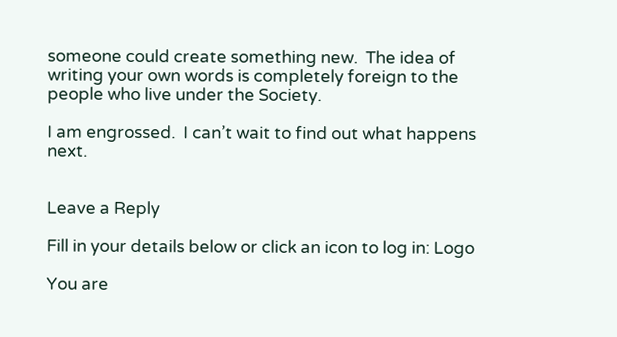someone could create something new.  The idea of writing your own words is completely foreign to the people who live under the Society.

I am engrossed.  I can’t wait to find out what happens next.


Leave a Reply

Fill in your details below or click an icon to log in: Logo

You are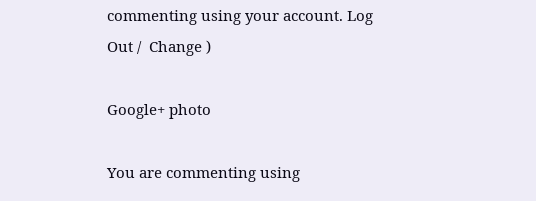commenting using your account. Log Out /  Change )

Google+ photo

You are commenting using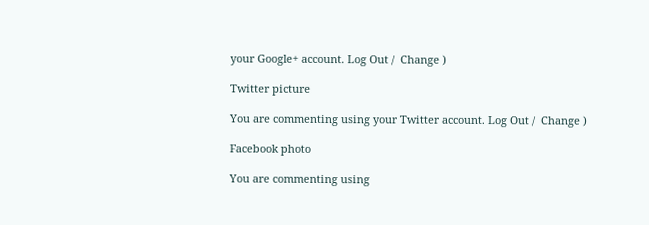your Google+ account. Log Out /  Change )

Twitter picture

You are commenting using your Twitter account. Log Out /  Change )

Facebook photo

You are commenting using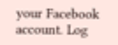your Facebook account. Log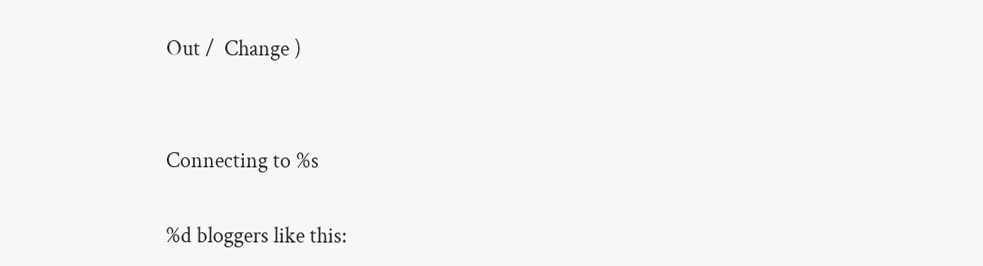Out /  Change )


Connecting to %s

%d bloggers like this: